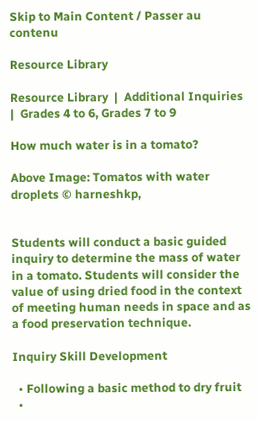Skip to Main Content / Passer au contenu

Resource Library

Resource Library  |  Additional Inquiries  |  Grades 4 to 6, Grades 7 to 9

How much water is in a tomato?

Above Image: Tomatos with water droplets © harneshkp,


Students will conduct a basic guided inquiry to determine the mass of water in a tomato. Students will consider the value of using dried food in the context of meeting human needs in space and as a food preservation technique.

Inquiry Skill Development

  • Following a basic method to dry fruit
  •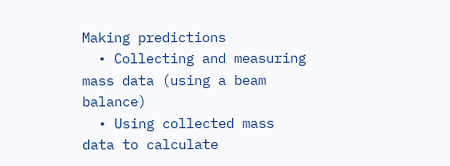Making predictions
  • Collecting and measuring mass data (using a beam balance)
  • Using collected mass data to calculate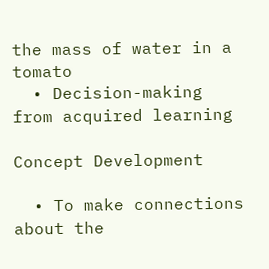the mass of water in a tomato
  • Decision-making from acquired learning

Concept Development

  • To make connections about the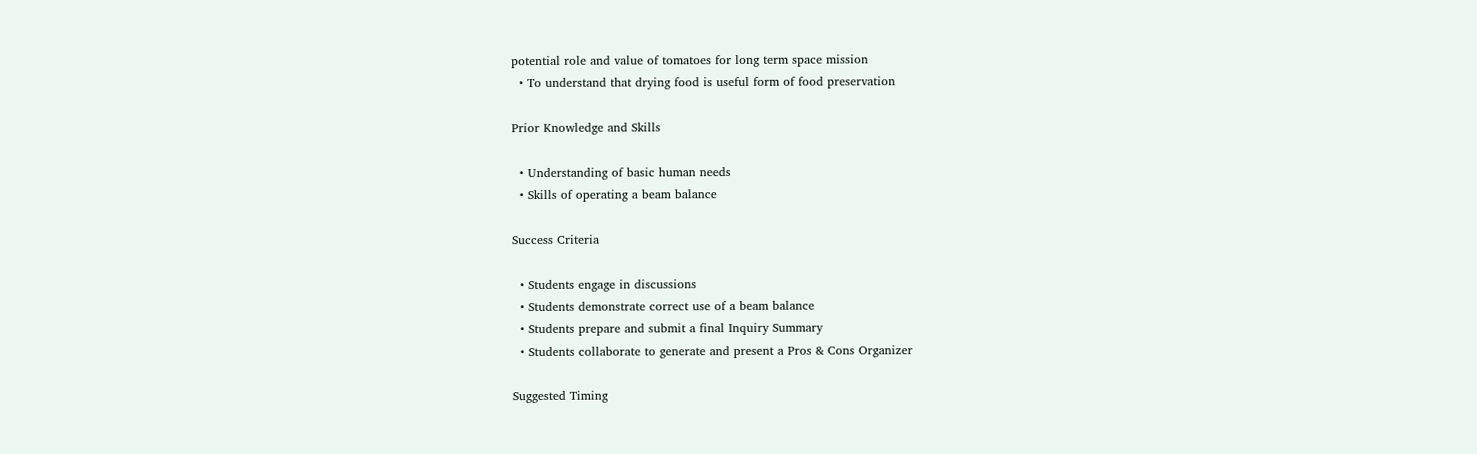potential role and value of tomatoes for long term space mission
  • To understand that drying food is useful form of food preservation

Prior Knowledge and Skills

  • Understanding of basic human needs
  • Skills of operating a beam balance

Success Criteria

  • Students engage in discussions
  • Students demonstrate correct use of a beam balance
  • Students prepare and submit a final Inquiry Summary
  • Students collaborate to generate and present a Pros & Cons Organizer

Suggested Timing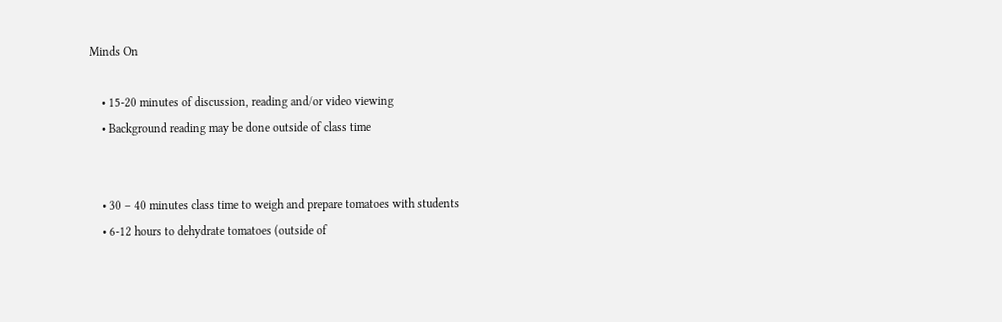Minds On

    • 15-20 minutes of discussion, reading and/or video viewing
    • Background reading may be done outside of class time


    • 30 – 40 minutes class time to weigh and prepare tomatoes with students
    • 6-12 hours to dehydrate tomatoes (outside of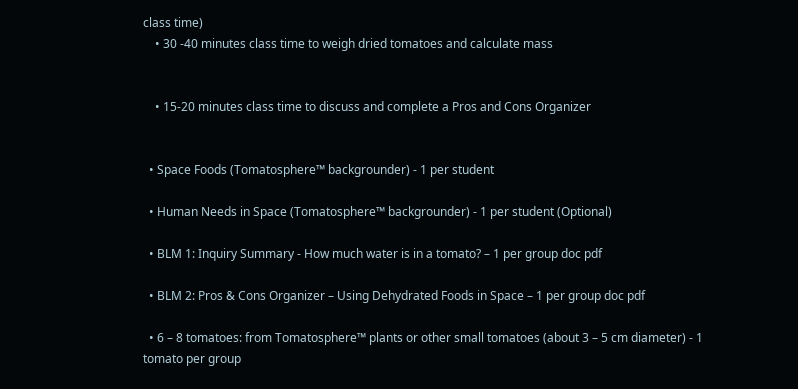class time)
    • 30 -40 minutes class time to weigh dried tomatoes and calculate mass


    • 15-20 minutes class time to discuss and complete a Pros and Cons Organizer


  • Space Foods (Tomatosphere™ backgrounder) - 1 per student

  • Human Needs in Space (Tomatosphere™ backgrounder) - 1 per student (Optional)

  • BLM 1: Inquiry Summary - How much water is in a tomato? – 1 per group doc pdf

  • BLM 2: Pros & Cons Organizer – Using Dehydrated Foods in Space – 1 per group doc pdf

  • 6 – 8 tomatoes: from Tomatosphere™ plants or other small tomatoes (about 3 – 5 cm diameter) - 1 tomato per group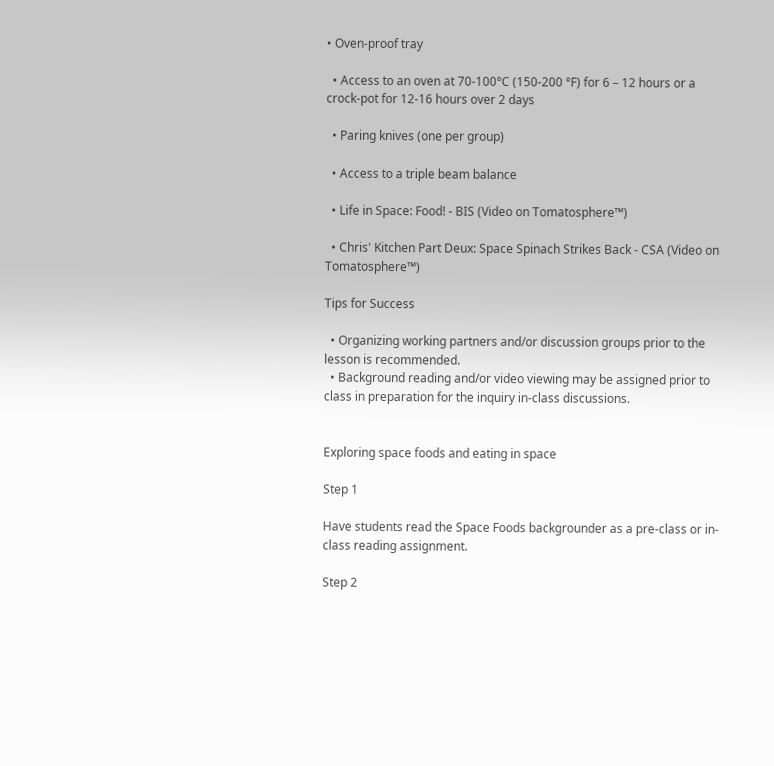• Oven-proof tray

  • Access to an oven at 70-100°C (150-200 °F) for 6 – 12 hours or a crock-pot for 12-16 hours over 2 days

  • Paring knives (one per group)

  • Access to a triple beam balance

  • Life in Space: Food! - BIS (Video on Tomatosphere™)

  • Chris' Kitchen Part Deux: Space Spinach Strikes Back - CSA (Video on Tomatosphere™)

Tips for Success

  • Organizing working partners and/or discussion groups prior to the lesson is recommended.
  • Background reading and/or video viewing may be assigned prior to class in preparation for the inquiry in-class discussions.


Exploring space foods and eating in space

Step 1

Have students read the Space Foods backgrounder as a pre-class or in-class reading assignment.

Step 2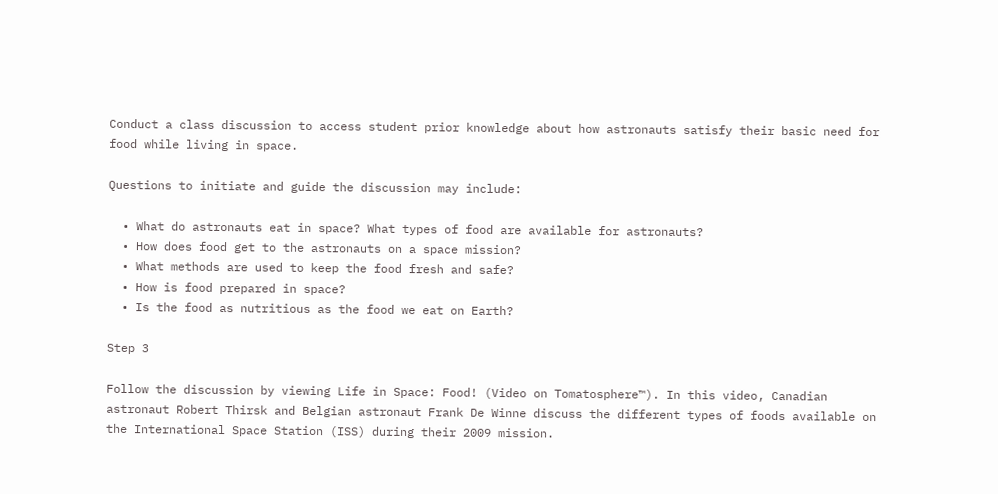Conduct a class discussion to access student prior knowledge about how astronauts satisfy their basic need for food while living in space.

Questions to initiate and guide the discussion may include:

  • What do astronauts eat in space? What types of food are available for astronauts?
  • How does food get to the astronauts on a space mission?
  • What methods are used to keep the food fresh and safe?
  • How is food prepared in space?
  • Is the food as nutritious as the food we eat on Earth?

Step 3

Follow the discussion by viewing Life in Space: Food! (Video on Tomatosphere™). In this video, Canadian astronaut Robert Thirsk and Belgian astronaut Frank De Winne discuss the different types of foods available on the International Space Station (ISS) during their 2009 mission.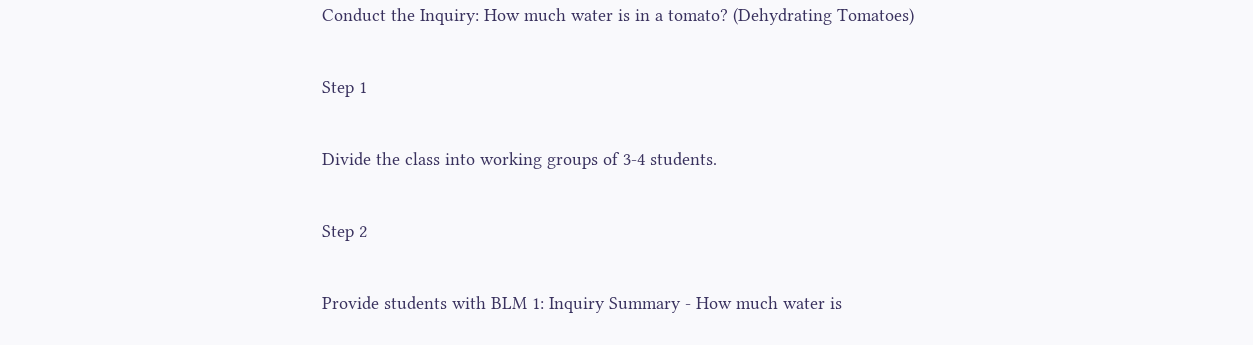Conduct the Inquiry: How much water is in a tomato? (Dehydrating Tomatoes)

Step 1

Divide the class into working groups of 3-4 students.

Step 2

Provide students with BLM 1: Inquiry Summary - How much water is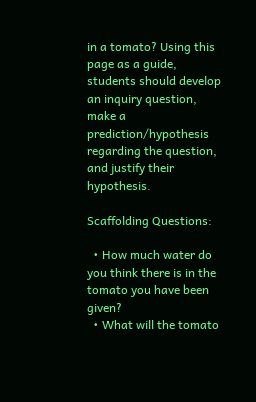in a tomato? Using this page as a guide, students should develop an inquiry question, make a prediction/hypothesis regarding the question, and justify their hypothesis.

Scaffolding Questions:

  • How much water do you think there is in the tomato you have been given?
  • What will the tomato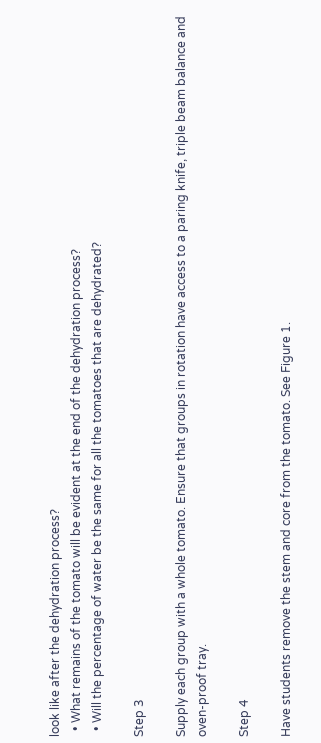look like after the dehydration process?
  • What remains of the tomato will be evident at the end of the dehydration process?
  • Will the percentage of water be the same for all the tomatoes that are dehydrated?

Step 3

Supply each group with a whole tomato. Ensure that groups in rotation have access to a paring knife, triple beam balance and oven-proof tray.

Step 4

Have students remove the stem and core from the tomato. See Figure 1.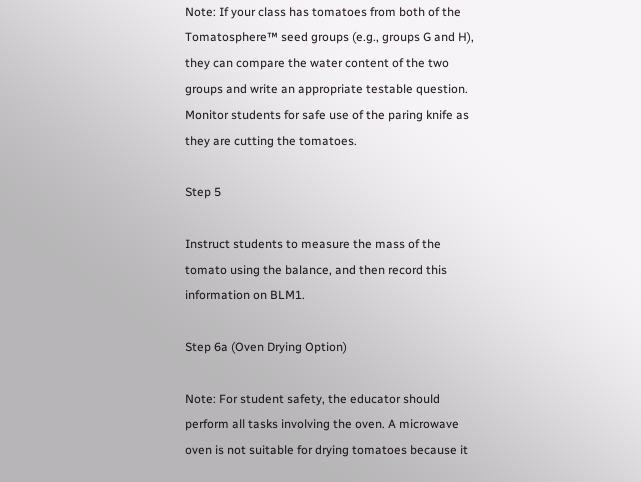Note: If your class has tomatoes from both of the Tomatosphere™ seed groups (e.g., groups G and H), they can compare the water content of the two groups and write an appropriate testable question. Monitor students for safe use of the paring knife as they are cutting the tomatoes.

Step 5

Instruct students to measure the mass of the tomato using the balance, and then record this information on BLM1.

Step 6a (Oven Drying Option)

Note: For student safety, the educator should perform all tasks involving the oven. A microwave oven is not suitable for drying tomatoes because it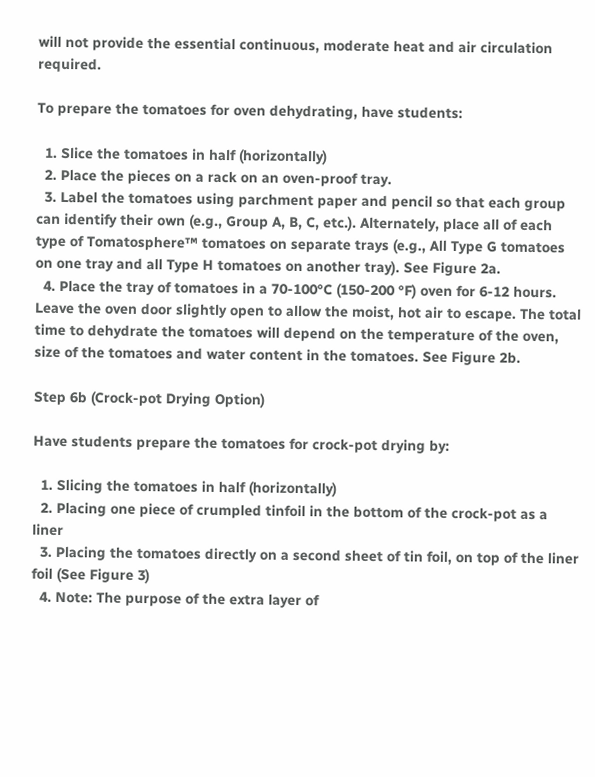will not provide the essential continuous, moderate heat and air circulation required.

To prepare the tomatoes for oven dehydrating, have students:

  1. Slice the tomatoes in half (horizontally)
  2. Place the pieces on a rack on an oven-proof tray.
  3. Label the tomatoes using parchment paper and pencil so that each group can identify their own (e.g., Group A, B, C, etc.). Alternately, place all of each type of Tomatosphere™ tomatoes on separate trays (e.g., All Type G tomatoes on one tray and all Type H tomatoes on another tray). See Figure 2a.
  4. Place the tray of tomatoes in a 70-100°C (150-200 °F) oven for 6-12 hours. Leave the oven door slightly open to allow the moist, hot air to escape. The total time to dehydrate the tomatoes will depend on the temperature of the oven, size of the tomatoes and water content in the tomatoes. See Figure 2b.

Step 6b (Crock-pot Drying Option)

Have students prepare the tomatoes for crock-pot drying by:

  1. Slicing the tomatoes in half (horizontally)
  2. Placing one piece of crumpled tinfoil in the bottom of the crock-pot as a liner
  3. Placing the tomatoes directly on a second sheet of tin foil, on top of the liner foil (See Figure 3)
  4. Note: The purpose of the extra layer of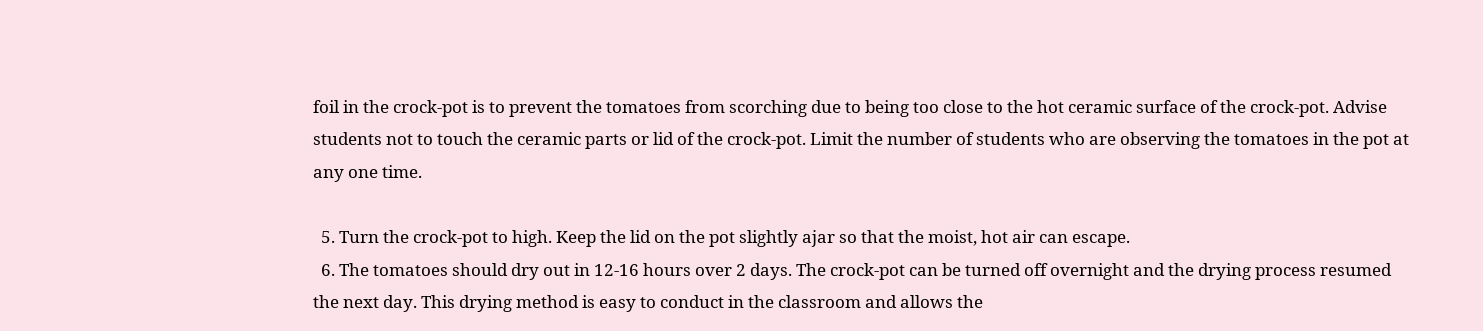foil in the crock-pot is to prevent the tomatoes from scorching due to being too close to the hot ceramic surface of the crock-pot. Advise students not to touch the ceramic parts or lid of the crock-pot. Limit the number of students who are observing the tomatoes in the pot at any one time.

  5. Turn the crock-pot to high. Keep the lid on the pot slightly ajar so that the moist, hot air can escape.
  6. The tomatoes should dry out in 12-16 hours over 2 days. The crock-pot can be turned off overnight and the drying process resumed the next day. This drying method is easy to conduct in the classroom and allows the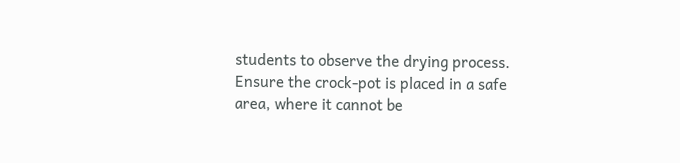students to observe the drying process. Ensure the crock-pot is placed in a safe area, where it cannot be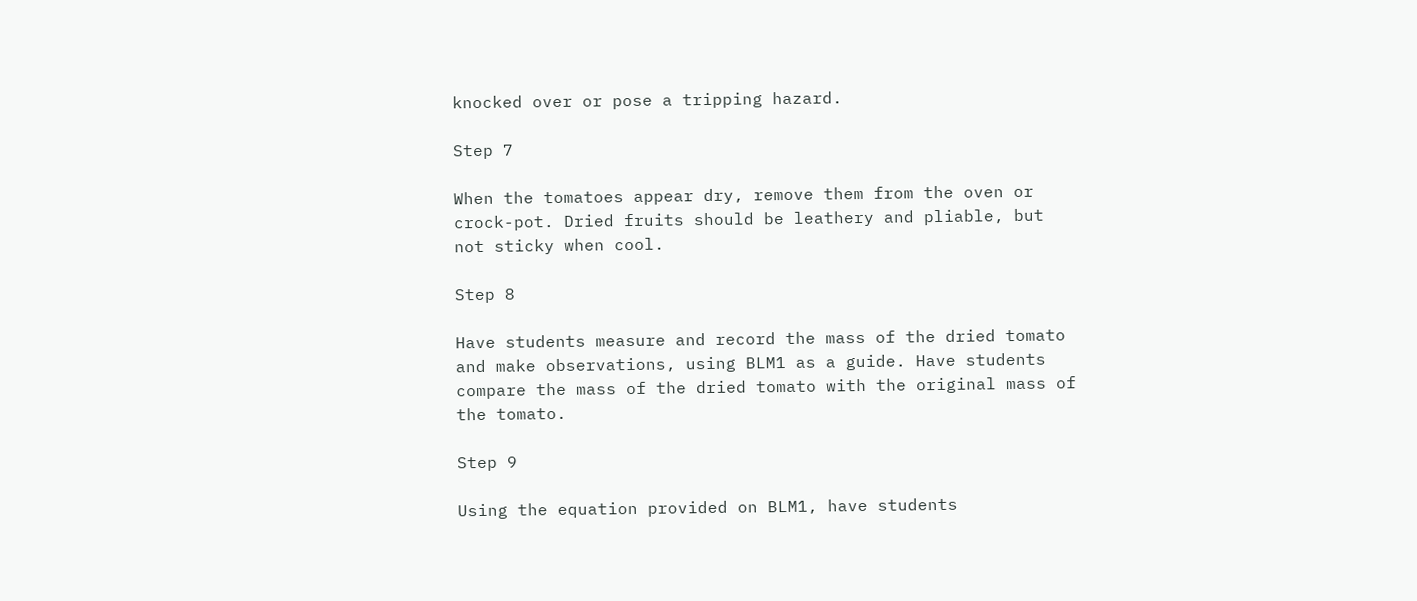knocked over or pose a tripping hazard.

Step 7

When the tomatoes appear dry, remove them from the oven or crock-pot. Dried fruits should be leathery and pliable, but not sticky when cool.

Step 8

Have students measure and record the mass of the dried tomato and make observations, using BLM1 as a guide. Have students compare the mass of the dried tomato with the original mass of the tomato.

Step 9

Using the equation provided on BLM1, have students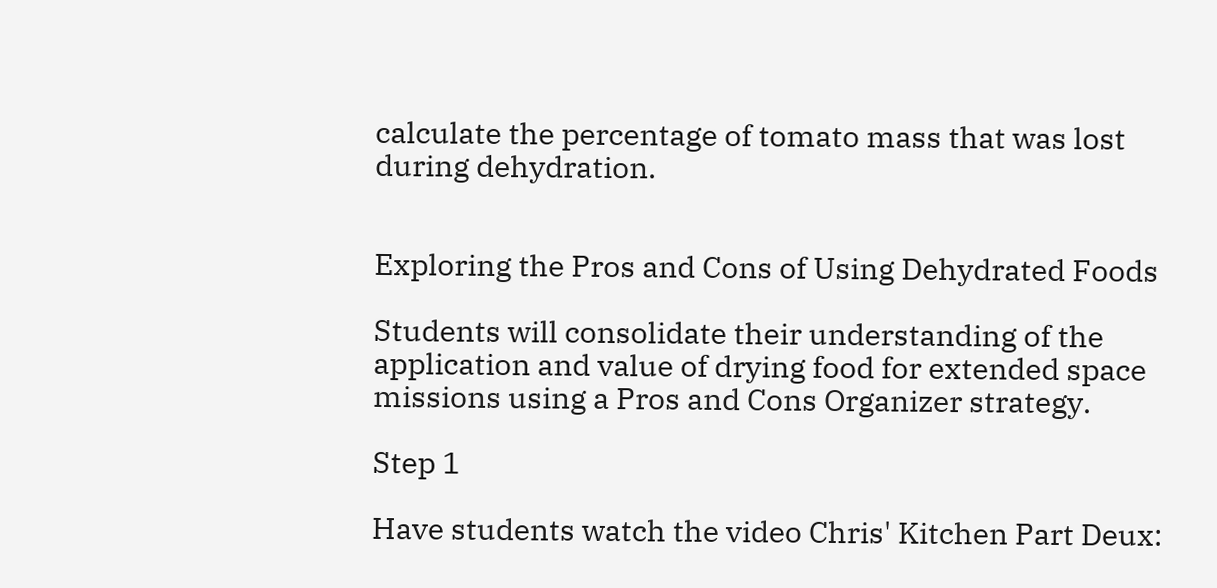calculate the percentage of tomato mass that was lost during dehydration.


Exploring the Pros and Cons of Using Dehydrated Foods

Students will consolidate their understanding of the application and value of drying food for extended space missions using a Pros and Cons Organizer strategy.

Step 1

Have students watch the video Chris' Kitchen Part Deux: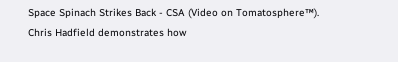Space Spinach Strikes Back - CSA (Video on Tomatosphere™). Chris Hadfield demonstrates how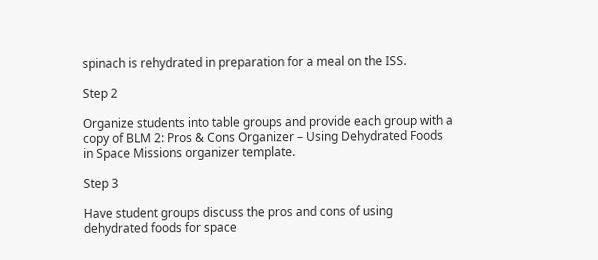spinach is rehydrated in preparation for a meal on the ISS.

Step 2

Organize students into table groups and provide each group with a copy of BLM 2: Pros & Cons Organizer – Using Dehydrated Foods in Space Missions organizer template.

Step 3

Have student groups discuss the pros and cons of using dehydrated foods for space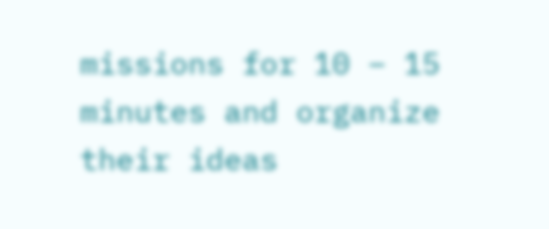missions for 10 – 15 minutes and organize their ideas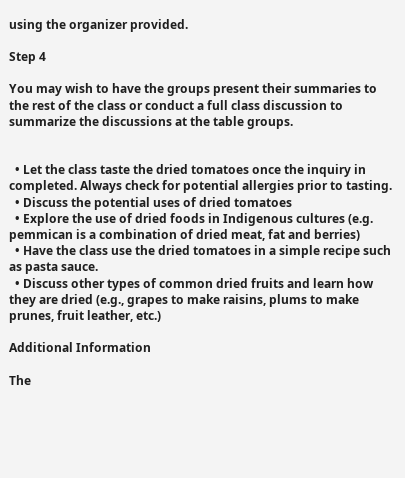using the organizer provided.

Step 4

You may wish to have the groups present their summaries to the rest of the class or conduct a full class discussion to summarize the discussions at the table groups.


  • Let the class taste the dried tomatoes once the inquiry in completed. Always check for potential allergies prior to tasting.
  • Discuss the potential uses of dried tomatoes
  • Explore the use of dried foods in Indigenous cultures (e.g. pemmican is a combination of dried meat, fat and berries)
  • Have the class use the dried tomatoes in a simple recipe such as pasta sauce.
  • Discuss other types of common dried fruits and learn how they are dried (e.g., grapes to make raisins, plums to make prunes, fruit leather, etc.)

Additional Information

The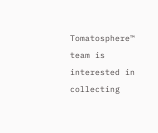Tomatosphere™ team is interested in collecting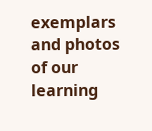exemplars and photos of our learning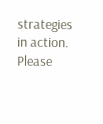strategies in action. Please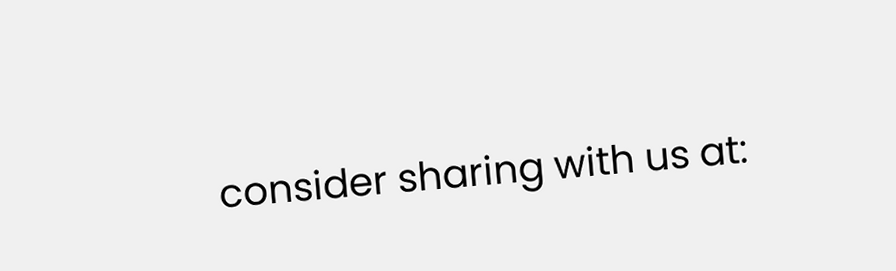consider sharing with us at: